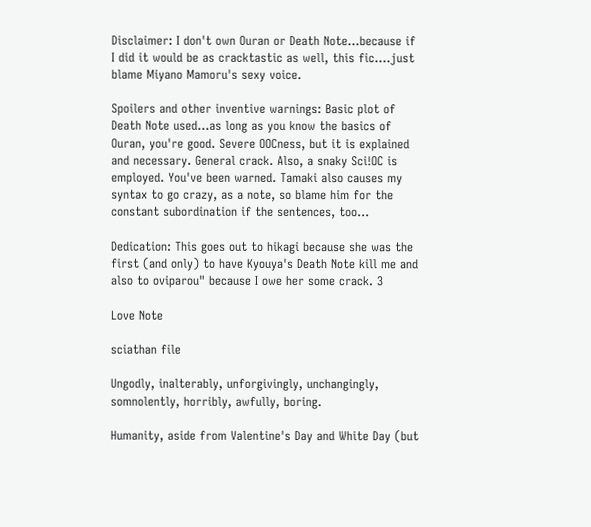Disclaimer: I don't own Ouran or Death Note…because if I did it would be as cracktastic as well, this fic….just blame Miyano Mamoru's sexy voice.

Spoilers and other inventive warnings: Basic plot of Death Note used…as long as you know the basics of Ouran, you're good. Severe OOCness, but it is explained and necessary. General crack. Also, a snaky Sci!OC is employed. You've been warned. Tamaki also causes my syntax to go crazy, as a note, so blame him for the constant subordination if the sentences, too…

Dedication: This goes out to hikagi because she was the first (and only) to have Kyouya's Death Note kill me and also to oviparou" because I owe her some crack. 3

Love Note

sciathan file

Ungodly, inalterably, unforgivingly, unchangingly, somnolently, horribly, awfully, boring.

Humanity, aside from Valentine's Day and White Day (but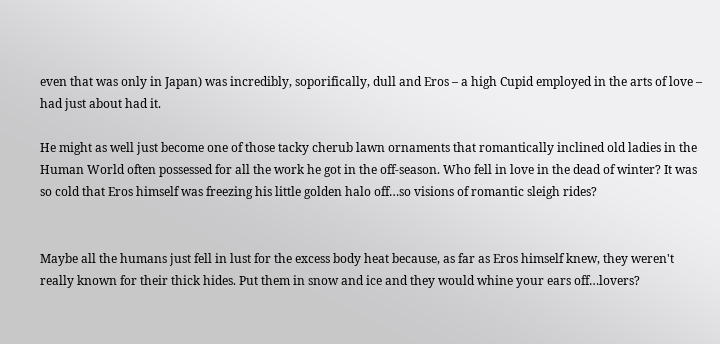even that was only in Japan) was incredibly, soporifically, dull and Eros – a high Cupid employed in the arts of love – had just about had it.

He might as well just become one of those tacky cherub lawn ornaments that romantically inclined old ladies in the Human World often possessed for all the work he got in the off-season. Who fell in love in the dead of winter? It was so cold that Eros himself was freezing his little golden halo off…so visions of romantic sleigh rides?


Maybe all the humans just fell in lust for the excess body heat because, as far as Eros himself knew, they weren't really known for their thick hides. Put them in snow and ice and they would whine your ears off…lovers?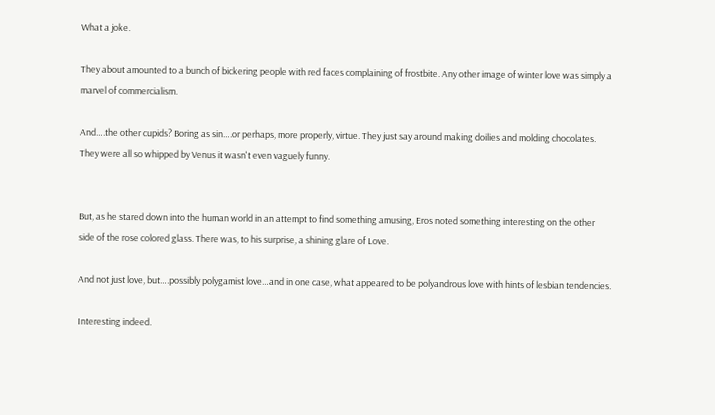What a joke.

They about amounted to a bunch of bickering people with red faces complaining of frostbite. Any other image of winter love was simply a marvel of commercialism.

And….the other cupids? Boring as sin….or perhaps, more properly, virtue. They just say around making doilies and molding chocolates. They were all so whipped by Venus it wasn't even vaguely funny.


But, as he stared down into the human world in an attempt to find something amusing, Eros noted something interesting on the other side of the rose colored glass. There was, to his surprise, a shining glare of Love.

And not just love, but….possibly polygamist love…and in one case, what appeared to be polyandrous love with hints of lesbian tendencies.

Interesting indeed.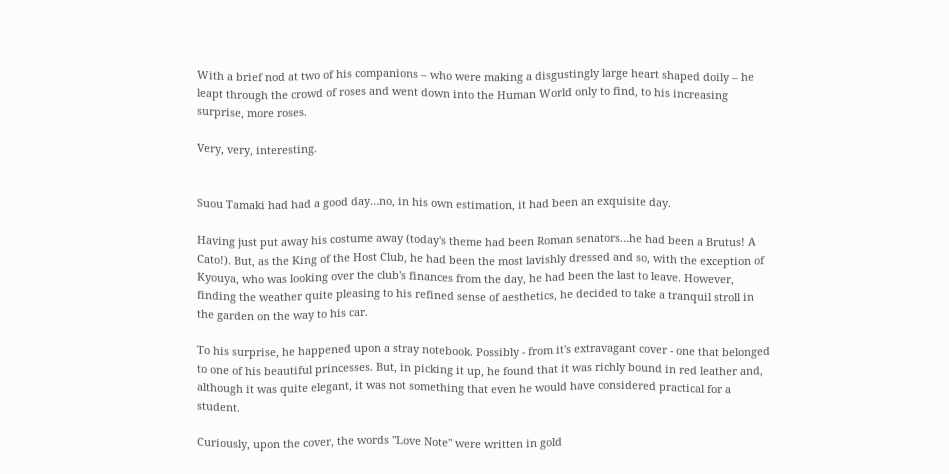With a brief nod at two of his companions – who were making a disgustingly large heart shaped doily – he leapt through the crowd of roses and went down into the Human World only to find, to his increasing surprise, more roses.

Very, very, interesting.


Suou Tamaki had had a good day…no, in his own estimation, it had been an exquisite day.

Having just put away his costume away (today's theme had been Roman senators…he had been a Brutus! A Cato!). But, as the King of the Host Club, he had been the most lavishly dressed and so, with the exception of Kyouya, who was looking over the club's finances from the day, he had been the last to leave. However, finding the weather quite pleasing to his refined sense of aesthetics, he decided to take a tranquil stroll in the garden on the way to his car.

To his surprise, he happened upon a stray notebook. Possibly - from it's extravagant cover - one that belonged to one of his beautiful princesses. But, in picking it up, he found that it was richly bound in red leather and, although it was quite elegant, it was not something that even he would have considered practical for a student.

Curiously, upon the cover, the words "Love Note" were written in gold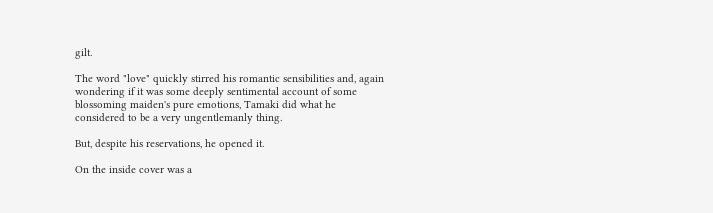gilt.

The word "love" quickly stirred his romantic sensibilities and, again wondering if it was some deeply sentimental account of some blossoming maiden's pure emotions, Tamaki did what he considered to be a very ungentlemanly thing.

But, despite his reservations, he opened it.

On the inside cover was a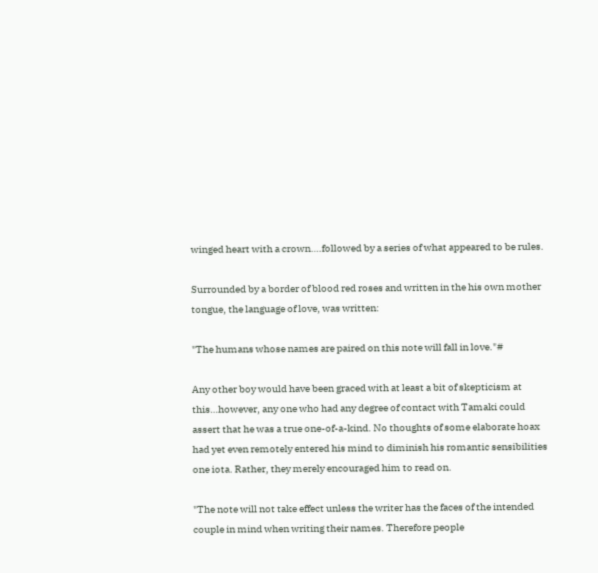winged heart with a crown….followed by a series of what appeared to be rules.

Surrounded by a border of blood red roses and written in the his own mother tongue, the language of love, was written:

"The humans whose names are paired on this note will fall in love."#

Any other boy would have been graced with at least a bit of skepticism at this…however, any one who had any degree of contact with Tamaki could assert that he was a true one-of-a-kind. No thoughts of some elaborate hoax had yet even remotely entered his mind to diminish his romantic sensibilities one iota. Rather, they merely encouraged him to read on.

"The note will not take effect unless the writer has the faces of the intended couple in mind when writing their names. Therefore people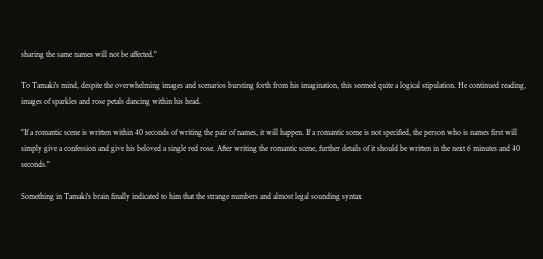sharing the same names will not be affected."

To Tamaki's mind, despite the overwhelming images and scenarios bursting forth from his imagination, this seemed quite a logical stipulation. He continued reading, images of sparkles and rose petals dancing within his head.

"If a romantic scene is written within 40 seconds of writing the pair of names, it will happen. If a romantic scene is not specified, the person who is names first will simply give a confession and give his beloved a single red rose. After writing the romantic scene, further details of it should be written in the next 6 minutes and 40 seconds."

Something in Tamaki's brain finally indicated to him that the strange numbers and almost legal sounding syntax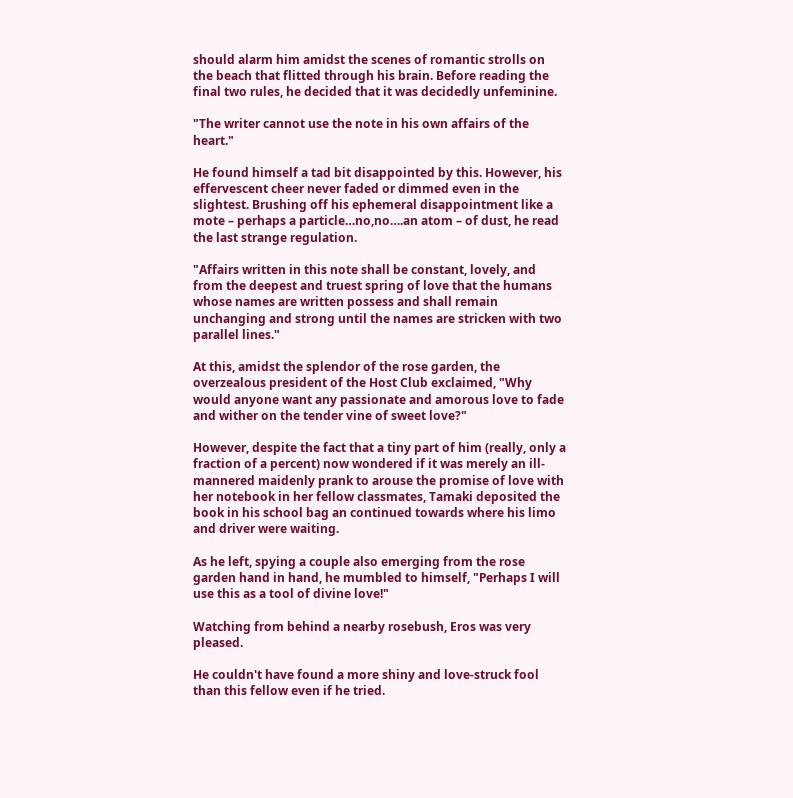should alarm him amidst the scenes of romantic strolls on the beach that flitted through his brain. Before reading the final two rules, he decided that it was decidedly unfeminine.

"The writer cannot use the note in his own affairs of the heart."

He found himself a tad bit disappointed by this. However, his effervescent cheer never faded or dimmed even in the slightest. Brushing off his ephemeral disappointment like a mote – perhaps a particle…no,no….an atom – of dust, he read the last strange regulation.

"Affairs written in this note shall be constant, lovely, and from the deepest and truest spring of love that the humans whose names are written possess and shall remain unchanging and strong until the names are stricken with two parallel lines."

At this, amidst the splendor of the rose garden, the overzealous president of the Host Club exclaimed, "Why would anyone want any passionate and amorous love to fade and wither on the tender vine of sweet love?"

However, despite the fact that a tiny part of him (really, only a fraction of a percent) now wondered if it was merely an ill-mannered maidenly prank to arouse the promise of love with her notebook in her fellow classmates, Tamaki deposited the book in his school bag an continued towards where his limo and driver were waiting.

As he left, spying a couple also emerging from the rose garden hand in hand, he mumbled to himself, "Perhaps I will use this as a tool of divine love!"

Watching from behind a nearby rosebush, Eros was very pleased.

He couldn't have found a more shiny and love-struck fool than this fellow even if he tried.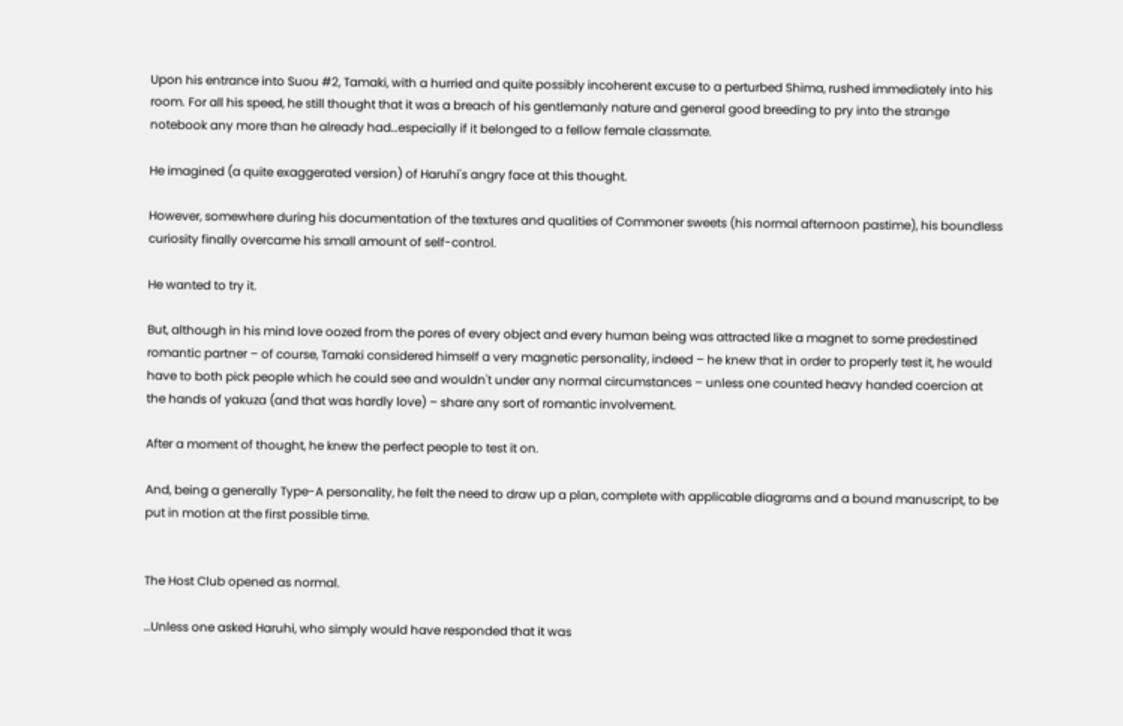Upon his entrance into Suou #2, Tamaki, with a hurried and quite possibly incoherent excuse to a perturbed Shima, rushed immediately into his room. For all his speed, he still thought that it was a breach of his gentlemanly nature and general good breeding to pry into the strange notebook any more than he already had…especially if it belonged to a fellow female classmate.

He imagined (a quite exaggerated version) of Haruhi's angry face at this thought.

However, somewhere during his documentation of the textures and qualities of Commoner sweets (his normal afternoon pastime), his boundless curiosity finally overcame his small amount of self-control.

He wanted to try it.

But, although in his mind love oozed from the pores of every object and every human being was attracted like a magnet to some predestined romantic partner – of course, Tamaki considered himself a very magnetic personality, indeed – he knew that in order to properly test it, he would have to both pick people which he could see and wouldn't under any normal circumstances – unless one counted heavy handed coercion at the hands of yakuza (and that was hardly love) – share any sort of romantic involvement.

After a moment of thought, he knew the perfect people to test it on.

And, being a generally Type-A personality, he felt the need to draw up a plan, complete with applicable diagrams and a bound manuscript, to be put in motion at the first possible time.


The Host Club opened as normal.

…Unless one asked Haruhi, who simply would have responded that it was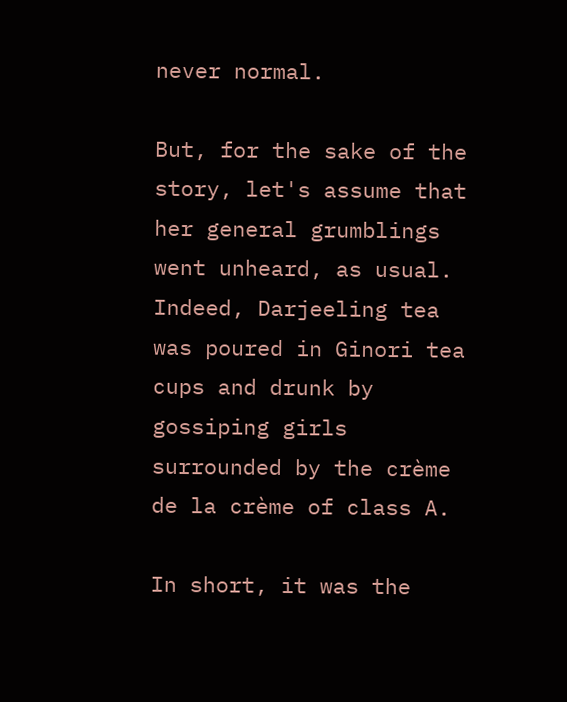never normal.

But, for the sake of the story, let's assume that her general grumblings went unheard, as usual. Indeed, Darjeeling tea was poured in Ginori tea cups and drunk by gossiping girls surrounded by the crème de la crème of class A.

In short, it was the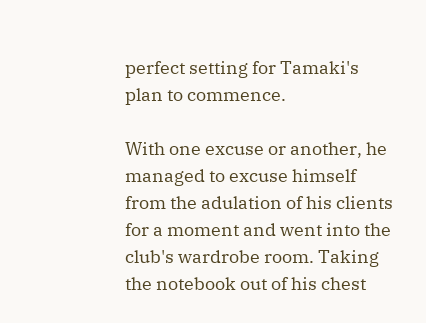perfect setting for Tamaki's plan to commence.

With one excuse or another, he managed to excuse himself from the adulation of his clients for a moment and went into the club's wardrobe room. Taking the notebook out of his chest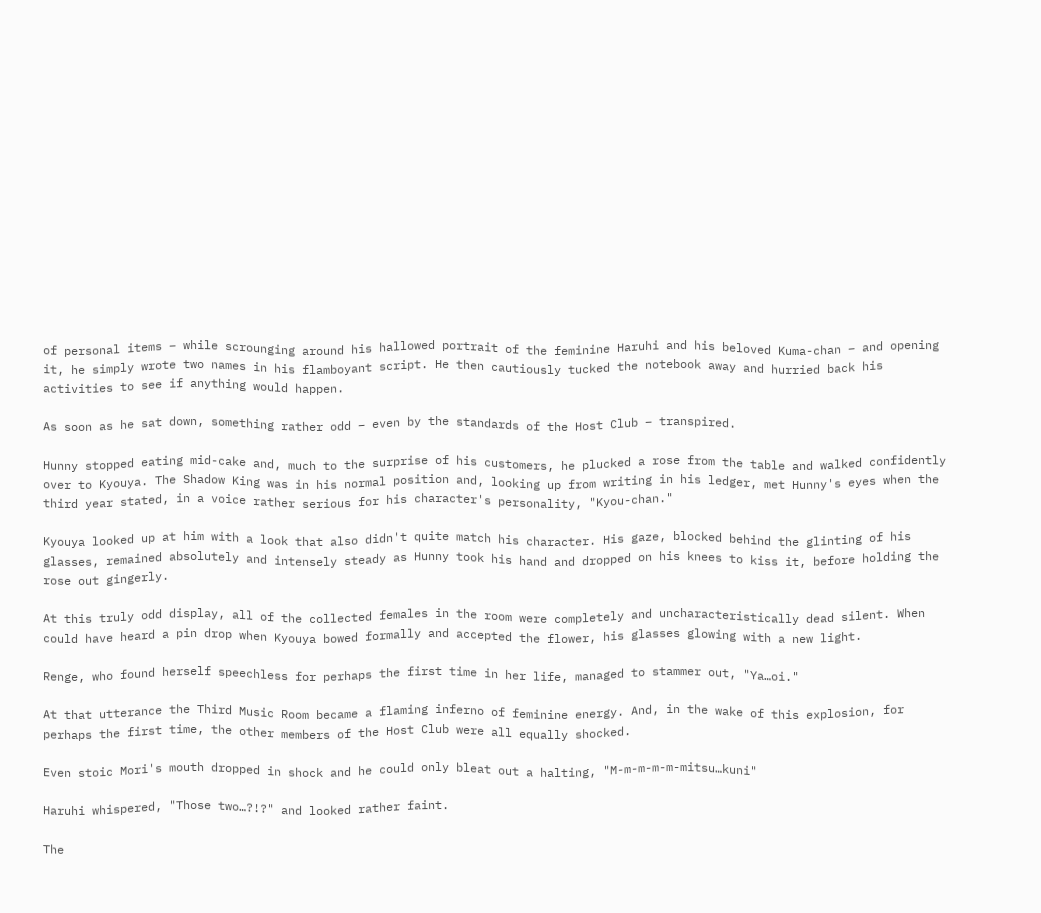of personal items – while scrounging around his hallowed portrait of the feminine Haruhi and his beloved Kuma-chan – and opening it, he simply wrote two names in his flamboyant script. He then cautiously tucked the notebook away and hurried back his activities to see if anything would happen.

As soon as he sat down, something rather odd – even by the standards of the Host Club – transpired.

Hunny stopped eating mid-cake and, much to the surprise of his customers, he plucked a rose from the table and walked confidently over to Kyouya. The Shadow King was in his normal position and, looking up from writing in his ledger, met Hunny's eyes when the third year stated, in a voice rather serious for his character's personality, "Kyou-chan."

Kyouya looked up at him with a look that also didn't quite match his character. His gaze, blocked behind the glinting of his glasses, remained absolutely and intensely steady as Hunny took his hand and dropped on his knees to kiss it, before holding the rose out gingerly.

At this truly odd display, all of the collected females in the room were completely and uncharacteristically dead silent. When could have heard a pin drop when Kyouya bowed formally and accepted the flower, his glasses glowing with a new light.

Renge, who found herself speechless for perhaps the first time in her life, managed to stammer out, "Ya…oi."

At that utterance the Third Music Room became a flaming inferno of feminine energy. And, in the wake of this explosion, for perhaps the first time, the other members of the Host Club were all equally shocked.

Even stoic Mori's mouth dropped in shock and he could only bleat out a halting, "M-m-m-m-m-mitsu…kuni"

Haruhi whispered, "Those two…?!?" and looked rather faint.

The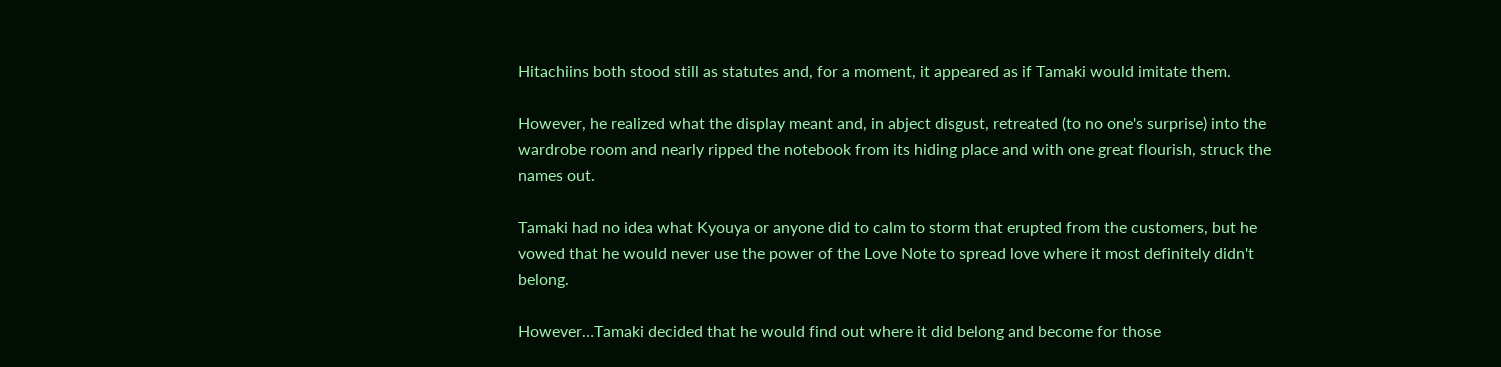Hitachiins both stood still as statutes and, for a moment, it appeared as if Tamaki would imitate them.

However, he realized what the display meant and, in abject disgust, retreated (to no one's surprise) into the wardrobe room and nearly ripped the notebook from its hiding place and with one great flourish, struck the names out.

Tamaki had no idea what Kyouya or anyone did to calm to storm that erupted from the customers, but he vowed that he would never use the power of the Love Note to spread love where it most definitely didn't belong.

However…Tamaki decided that he would find out where it did belong and become for those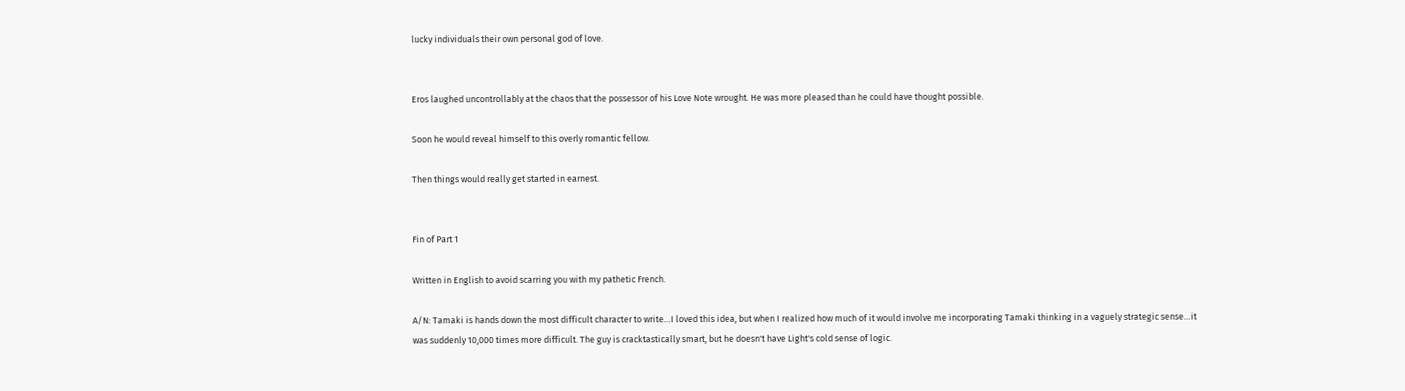lucky individuals their own personal god of love.


Eros laughed uncontrollably at the chaos that the possessor of his Love Note wrought. He was more pleased than he could have thought possible.

Soon he would reveal himself to this overly romantic fellow.

Then things would really get started in earnest.


Fin of Part 1

Written in English to avoid scarring you with my pathetic French.

A/N: Tamaki is hands down the most difficult character to write…I loved this idea, but when I realized how much of it would involve me incorporating Tamaki thinking in a vaguely strategic sense…it was suddenly 10,000 times more difficult. The guy is cracktastically smart, but he doesn't have Light's cold sense of logic.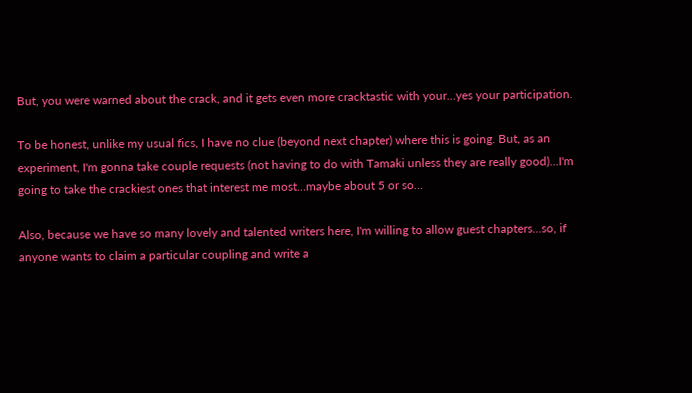But, you were warned about the crack, and it gets even more cracktastic with your…yes your participation.

To be honest, unlike my usual fics, I have no clue (beyond next chapter) where this is going. But, as an experiment, I'm gonna take couple requests (not having to do with Tamaki unless they are really good)…I'm going to take the crackiest ones that interest me most…maybe about 5 or so…

Also, because we have so many lovely and talented writers here, I'm willing to allow guest chapters…so, if anyone wants to claim a particular coupling and write a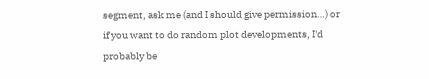segment, ask me (and I should give permission…) or if you want to do random plot developments, I'd probably be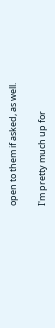open to them if asked, as well.

I'm pretty much up for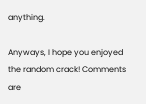anything.

Anyways, I hope you enjoyed the random crack! Comments are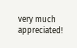very much appreciated!